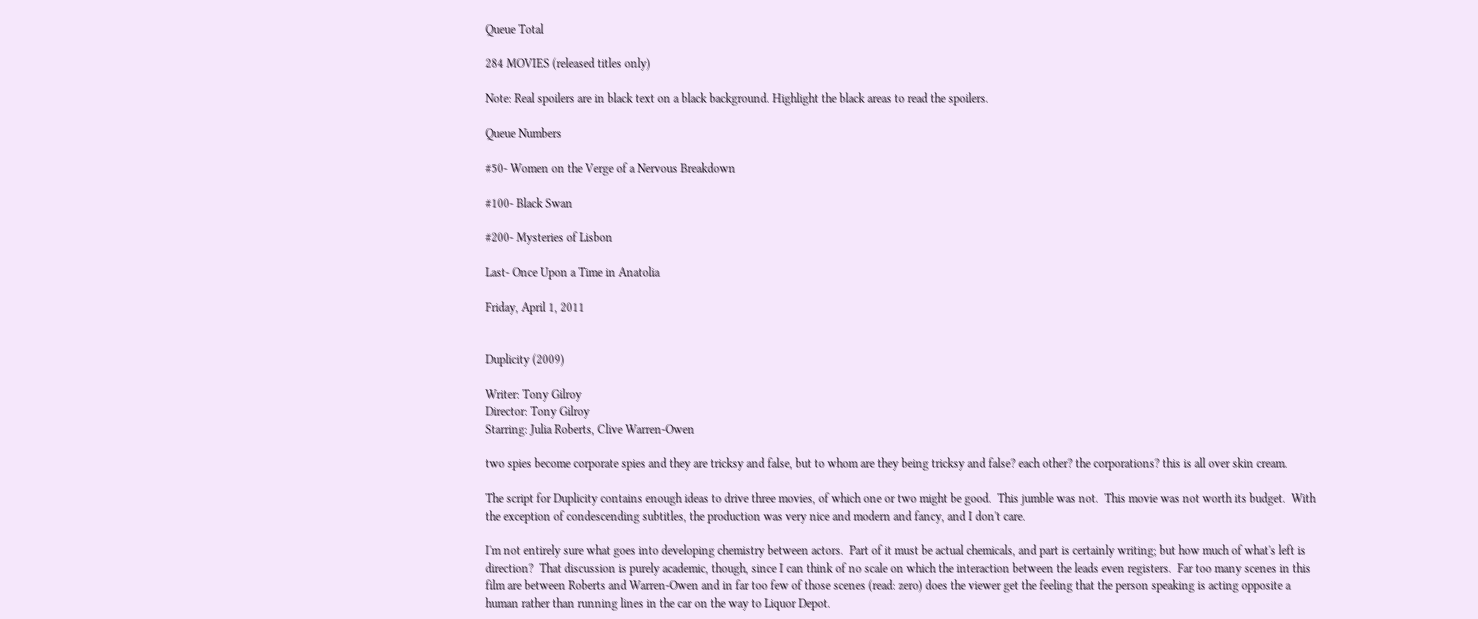Queue Total

284 MOVIES (released titles only)

Note: Real spoilers are in black text on a black background. Highlight the black areas to read the spoilers.

Queue Numbers

#50- Women on the Verge of a Nervous Breakdown

#100- Black Swan

#200- Mysteries of Lisbon

Last- Once Upon a Time in Anatolia

Friday, April 1, 2011


Duplicity (2009)

Writer: Tony Gilroy
Director: Tony Gilroy
Starring: Julia Roberts, Clive Warren-Owen

two spies become corporate spies and they are tricksy and false, but to whom are they being tricksy and false? each other? the corporations? this is all over skin cream.

The script for Duplicity contains enough ideas to drive three movies, of which one or two might be good.  This jumble was not.  This movie was not worth its budget.  With the exception of condescending subtitles, the production was very nice and modern and fancy, and I don't care.

I'm not entirely sure what goes into developing chemistry between actors.  Part of it must be actual chemicals, and part is certainly writing; but how much of what's left is direction?  That discussion is purely academic, though, since I can think of no scale on which the interaction between the leads even registers.  Far too many scenes in this film are between Roberts and Warren-Owen and in far too few of those scenes (read: zero) does the viewer get the feeling that the person speaking is acting opposite a human rather than running lines in the car on the way to Liquor Depot.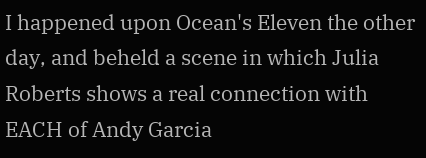I happened upon Ocean's Eleven the other day, and beheld a scene in which Julia Roberts shows a real connection with EACH of Andy Garcia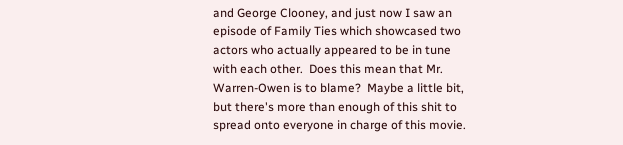and George Clooney, and just now I saw an episode of Family Ties which showcased two actors who actually appeared to be in tune with each other.  Does this mean that Mr. Warren-Owen is to blame?  Maybe a little bit, but there's more than enough of this shit to spread onto everyone in charge of this movie.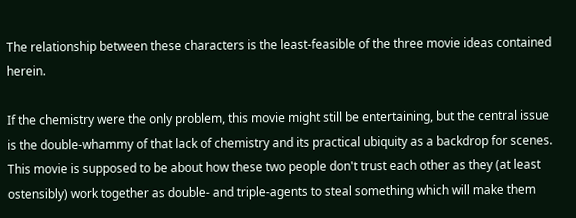The relationship between these characters is the least-feasible of the three movie ideas contained herein.

If the chemistry were the only problem, this movie might still be entertaining, but the central issue is the double-whammy of that lack of chemistry and its practical ubiquity as a backdrop for scenes.  This movie is supposed to be about how these two people don't trust each other as they (at least ostensibly) work together as double- and triple-agents to steal something which will make them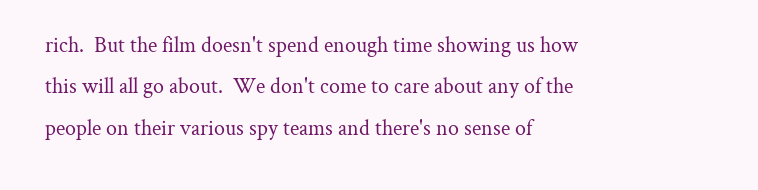rich.  But the film doesn't spend enough time showing us how this will all go about.  We don't come to care about any of the people on their various spy teams and there's no sense of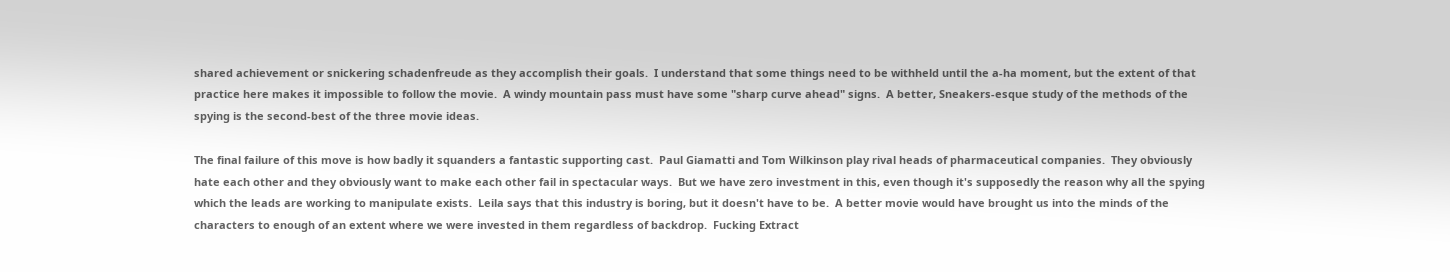shared achievement or snickering schadenfreude as they accomplish their goals.  I understand that some things need to be withheld until the a-ha moment, but the extent of that practice here makes it impossible to follow the movie.  A windy mountain pass must have some "sharp curve ahead" signs.  A better, Sneakers-esque study of the methods of the spying is the second-best of the three movie ideas.

The final failure of this move is how badly it squanders a fantastic supporting cast.  Paul Giamatti and Tom Wilkinson play rival heads of pharmaceutical companies.  They obviously hate each other and they obviously want to make each other fail in spectacular ways.  But we have zero investment in this, even though it's supposedly the reason why all the spying which the leads are working to manipulate exists.  Leila says that this industry is boring, but it doesn't have to be.  A better movie would have brought us into the minds of the characters to enough of an extent where we were invested in them regardless of backdrop.  Fucking Extract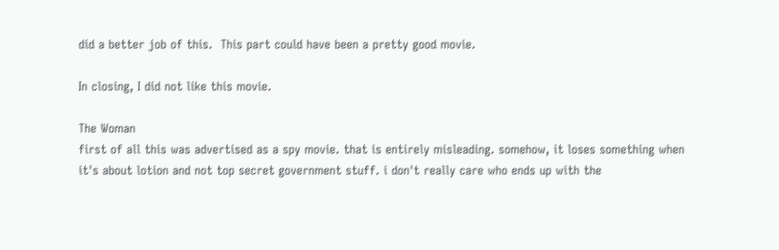did a better job of this.  This part could have been a pretty good movie.

In closing, I did not like this movie.

The Woman
first of all this was advertised as a spy movie. that is entirely misleading. somehow, it loses something when it's about lotion and not top secret government stuff. i don't really care who ends up with the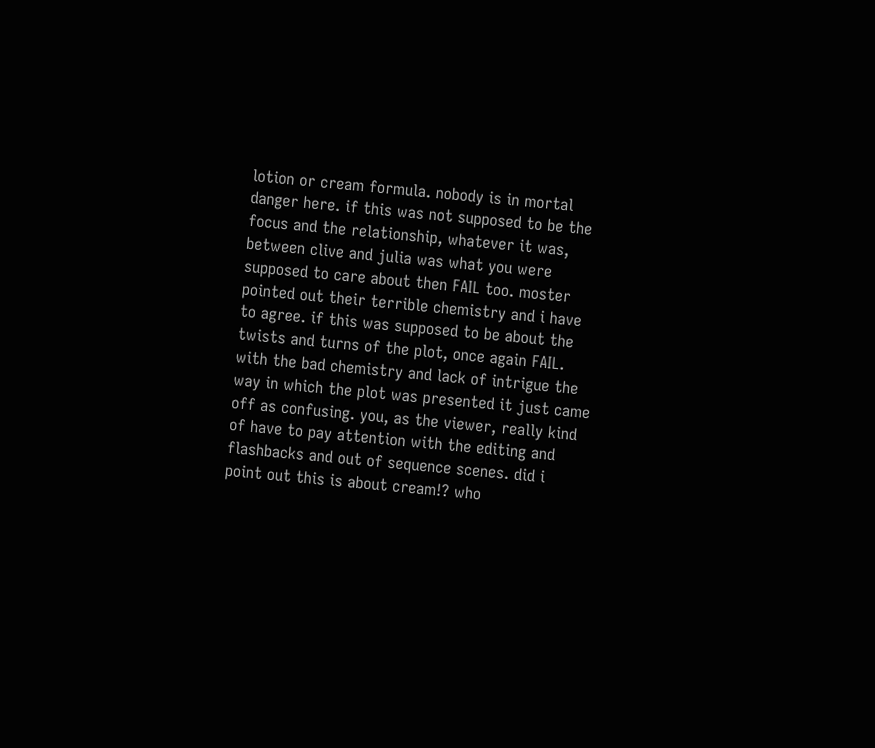lotion or cream formula. nobody is in mortal danger here. if this was not supposed to be the focus and the relationship, whatever it was, between clive and julia was what you were supposed to care about then FAIL too. moster pointed out their terrible chemistry and i have to agree. if this was supposed to be about the twists and turns of the plot, once again FAIL. with the bad chemistry and lack of intrigue the way in which the plot was presented it just came off as confusing. you, as the viewer, really kind of have to pay attention with the editing and flashbacks and out of sequence scenes. did i point out this is about cream!? who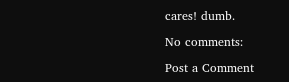cares! dumb.

No comments:

Post a Comment